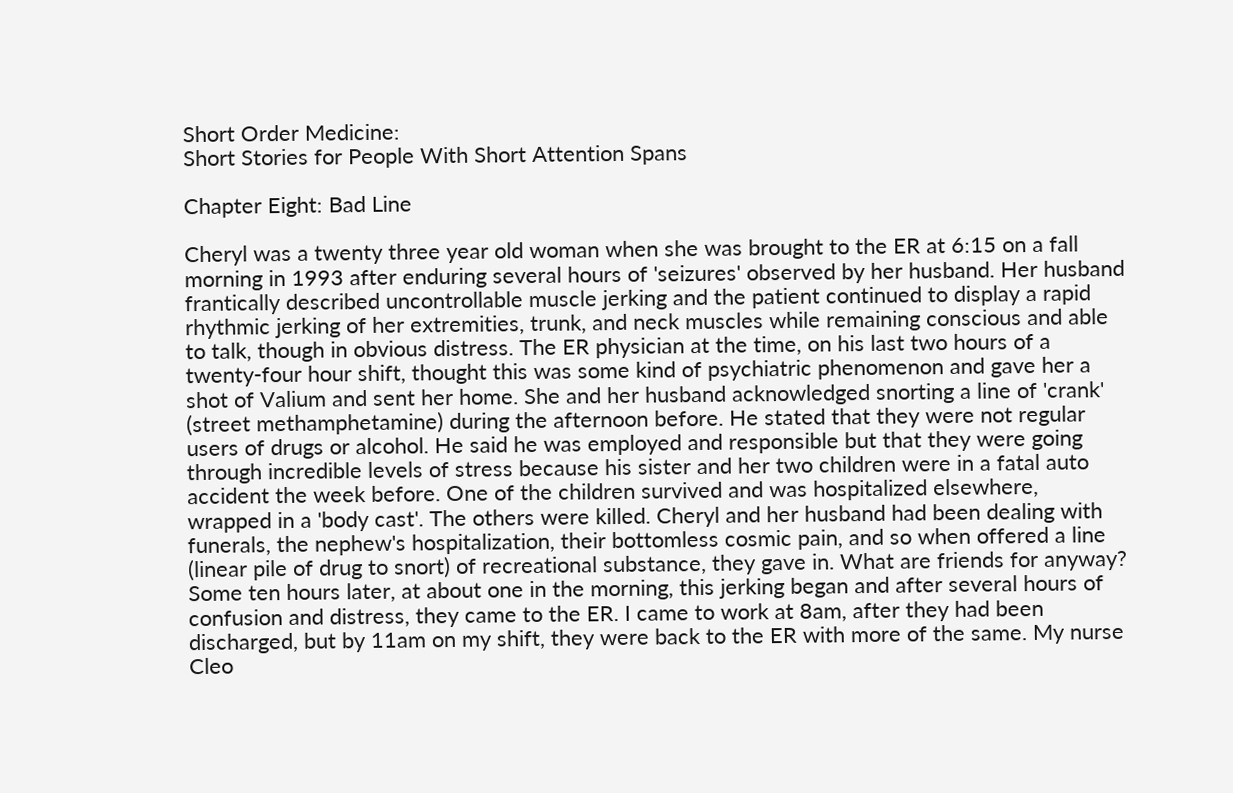Short Order Medicine:
Short Stories for People With Short Attention Spans

Chapter Eight: Bad Line

Cheryl was a twenty three year old woman when she was brought to the ER at 6:15 on a fall morning in 1993 after enduring several hours of 'seizures' observed by her husband. Her husband frantically described uncontrollable muscle jerking and the patient continued to display a rapid rhythmic jerking of her extremities, trunk, and neck muscles while remaining conscious and able to talk, though in obvious distress. The ER physician at the time, on his last two hours of a twenty-four hour shift, thought this was some kind of psychiatric phenomenon and gave her a shot of Valium and sent her home. She and her husband acknowledged snorting a line of 'crank' (street methamphetamine) during the afternoon before. He stated that they were not regular users of drugs or alcohol. He said he was employed and responsible but that they were going through incredible levels of stress because his sister and her two children were in a fatal auto accident the week before. One of the children survived and was hospitalized elsewhere, wrapped in a 'body cast'. The others were killed. Cheryl and her husband had been dealing with funerals, the nephew's hospitalization, their bottomless cosmic pain, and so when offered a line (linear pile of drug to snort) of recreational substance, they gave in. What are friends for anyway? Some ten hours later, at about one in the morning, this jerking began and after several hours of confusion and distress, they came to the ER. I came to work at 8am, after they had been discharged, but by 11am on my shift, they were back to the ER with more of the same. My nurse Cleo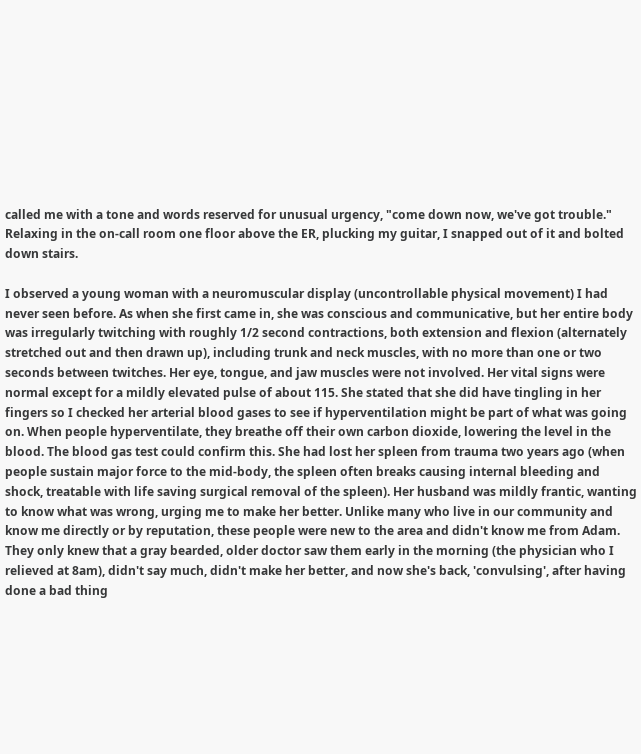called me with a tone and words reserved for unusual urgency, "come down now, we've got trouble." Relaxing in the on-call room one floor above the ER, plucking my guitar, I snapped out of it and bolted down stairs.

I observed a young woman with a neuromuscular display (uncontrollable physical movement) I had never seen before. As when she first came in, she was conscious and communicative, but her entire body was irregularly twitching with roughly 1/2 second contractions, both extension and flexion (alternately stretched out and then drawn up), including trunk and neck muscles, with no more than one or two seconds between twitches. Her eye, tongue, and jaw muscles were not involved. Her vital signs were normal except for a mildly elevated pulse of about 115. She stated that she did have tingling in her fingers so I checked her arterial blood gases to see if hyperventilation might be part of what was going on. When people hyperventilate, they breathe off their own carbon dioxide, lowering the level in the blood. The blood gas test could confirm this. She had lost her spleen from trauma two years ago (when people sustain major force to the mid-body, the spleen often breaks causing internal bleeding and shock, treatable with life saving surgical removal of the spleen). Her husband was mildly frantic, wanting to know what was wrong, urging me to make her better. Unlike many who live in our community and know me directly or by reputation, these people were new to the area and didn't know me from Adam. They only knew that a gray bearded, older doctor saw them early in the morning (the physician who I relieved at 8am), didn't say much, didn't make her better, and now she's back, 'convulsing', after having done a bad thing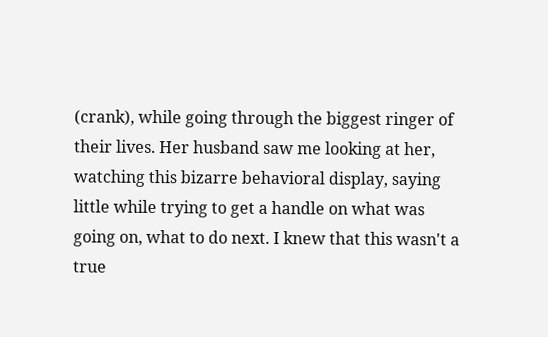(crank), while going through the biggest ringer of their lives. Her husband saw me looking at her, watching this bizarre behavioral display, saying little while trying to get a handle on what was going on, what to do next. I knew that this wasn't a true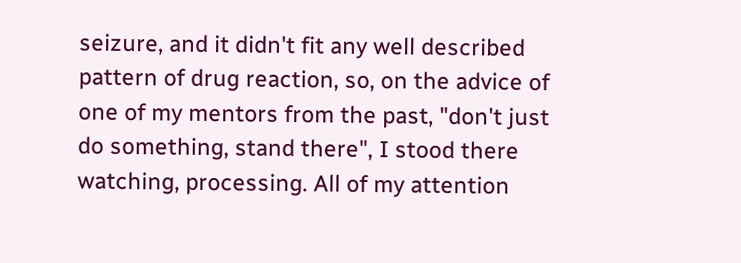seizure, and it didn't fit any well described pattern of drug reaction, so, on the advice of one of my mentors from the past, "don't just do something, stand there", I stood there watching, processing. All of my attention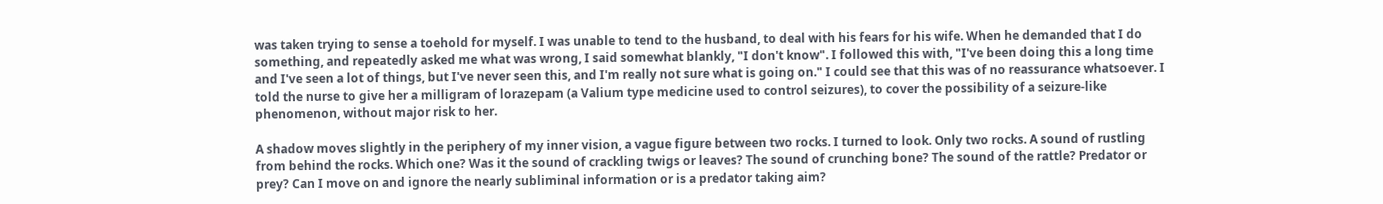was taken trying to sense a toehold for myself. I was unable to tend to the husband, to deal with his fears for his wife. When he demanded that I do something, and repeatedly asked me what was wrong, I said somewhat blankly, "I don't know". I followed this with, "I've been doing this a long time and I've seen a lot of things, but I've never seen this, and I'm really not sure what is going on." I could see that this was of no reassurance whatsoever. I told the nurse to give her a milligram of lorazepam (a Valium type medicine used to control seizures), to cover the possibility of a seizure-like phenomenon, without major risk to her.

A shadow moves slightly in the periphery of my inner vision, a vague figure between two rocks. I turned to look. Only two rocks. A sound of rustling from behind the rocks. Which one? Was it the sound of crackling twigs or leaves? The sound of crunching bone? The sound of the rattle? Predator or prey? Can I move on and ignore the nearly subliminal information or is a predator taking aim?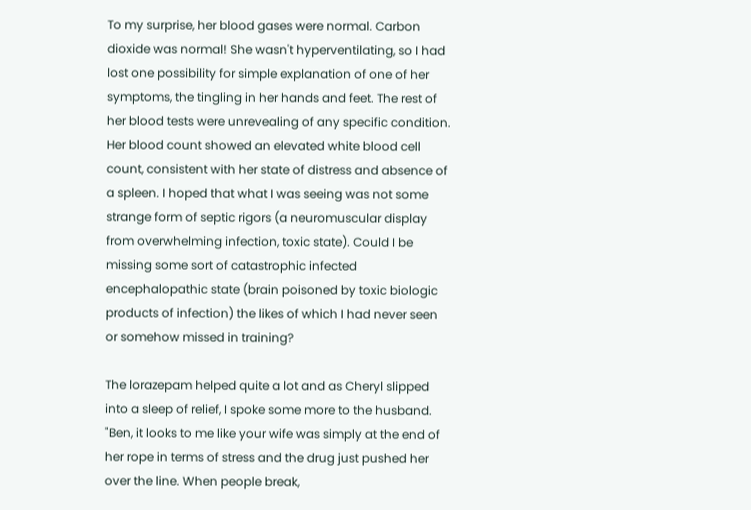To my surprise, her blood gases were normal. Carbon dioxide was normal! She wasn't hyperventilating, so I had lost one possibility for simple explanation of one of her symptoms, the tingling in her hands and feet. The rest of her blood tests were unrevealing of any specific condition. Her blood count showed an elevated white blood cell count, consistent with her state of distress and absence of a spleen. I hoped that what I was seeing was not some strange form of septic rigors (a neuromuscular display from overwhelming infection, toxic state). Could I be missing some sort of catastrophic infected encephalopathic state (brain poisoned by toxic biologic products of infection) the likes of which I had never seen or somehow missed in training?

The lorazepam helped quite a lot and as Cheryl slipped into a sleep of relief, I spoke some more to the husband. "Ben, it looks to me like your wife was simply at the end of her rope in terms of stress and the drug just pushed her over the line. When people break,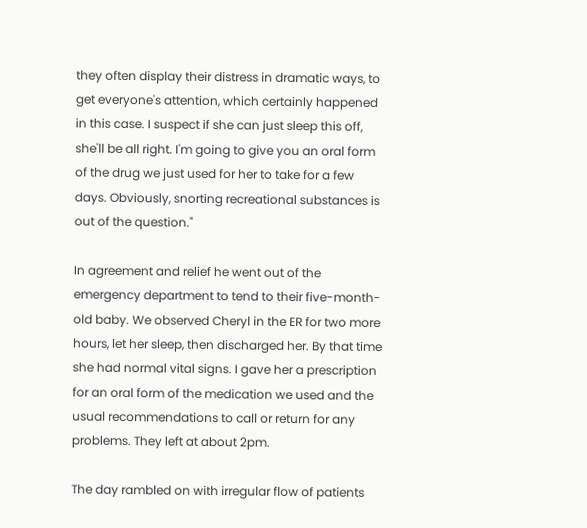they often display their distress in dramatic ways, to get everyone's attention, which certainly happened in this case. I suspect if she can just sleep this off, she'll be all right. I'm going to give you an oral form of the drug we just used for her to take for a few days. Obviously, snorting recreational substances is out of the question."

In agreement and relief he went out of the emergency department to tend to their five-month-old baby. We observed Cheryl in the ER for two more hours, let her sleep, then discharged her. By that time she had normal vital signs. I gave her a prescription for an oral form of the medication we used and the usual recommendations to call or return for any problems. They left at about 2pm.

The day rambled on with irregular flow of patients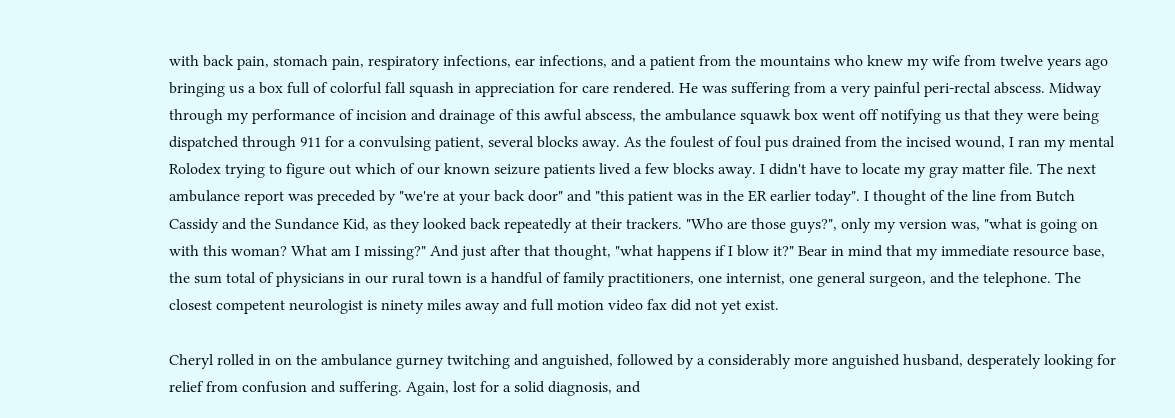with back pain, stomach pain, respiratory infections, ear infections, and a patient from the mountains who knew my wife from twelve years ago bringing us a box full of colorful fall squash in appreciation for care rendered. He was suffering from a very painful peri-rectal abscess. Midway through my performance of incision and drainage of this awful abscess, the ambulance squawk box went off notifying us that they were being dispatched through 911 for a convulsing patient, several blocks away. As the foulest of foul pus drained from the incised wound, I ran my mental Rolodex trying to figure out which of our known seizure patients lived a few blocks away. I didn't have to locate my gray matter file. The next ambulance report was preceded by "we're at your back door" and "this patient was in the ER earlier today". I thought of the line from Butch Cassidy and the Sundance Kid, as they looked back repeatedly at their trackers. "Who are those guys?", only my version was, "what is going on with this woman? What am I missing?" And just after that thought, "what happens if I blow it?" Bear in mind that my immediate resource base, the sum total of physicians in our rural town is a handful of family practitioners, one internist, one general surgeon, and the telephone. The closest competent neurologist is ninety miles away and full motion video fax did not yet exist.

Cheryl rolled in on the ambulance gurney twitching and anguished, followed by a considerably more anguished husband, desperately looking for relief from confusion and suffering. Again, lost for a solid diagnosis, and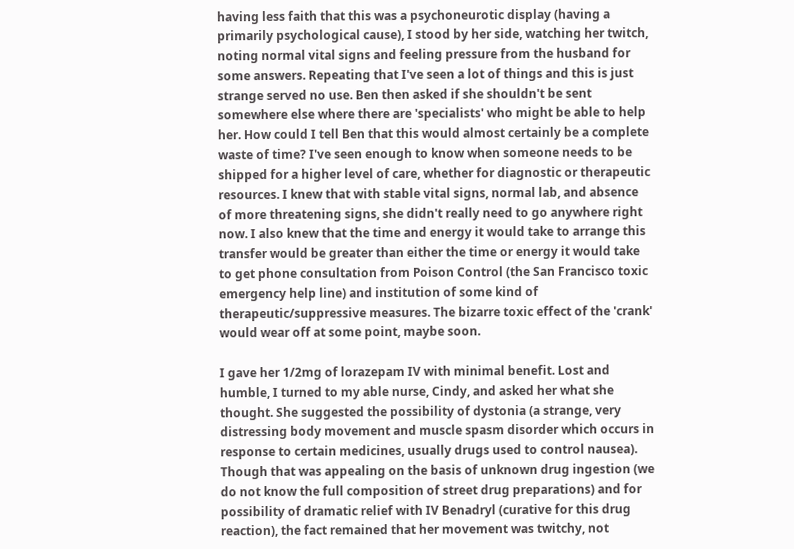having less faith that this was a psychoneurotic display (having a primarily psychological cause), I stood by her side, watching her twitch, noting normal vital signs and feeling pressure from the husband for some answers. Repeating that I've seen a lot of things and this is just strange served no use. Ben then asked if she shouldn't be sent somewhere else where there are 'specialists' who might be able to help her. How could I tell Ben that this would almost certainly be a complete waste of time? I've seen enough to know when someone needs to be shipped for a higher level of care, whether for diagnostic or therapeutic resources. I knew that with stable vital signs, normal lab, and absence of more threatening signs, she didn't really need to go anywhere right now. I also knew that the time and energy it would take to arrange this transfer would be greater than either the time or energy it would take to get phone consultation from Poison Control (the San Francisco toxic emergency help line) and institution of some kind of therapeutic/suppressive measures. The bizarre toxic effect of the 'crank' would wear off at some point, maybe soon.

I gave her 1/2mg of lorazepam IV with minimal benefit. Lost and humble, I turned to my able nurse, Cindy, and asked her what she thought. She suggested the possibility of dystonia (a strange, very distressing body movement and muscle spasm disorder which occurs in response to certain medicines, usually drugs used to control nausea). Though that was appealing on the basis of unknown drug ingestion (we do not know the full composition of street drug preparations) and for possibility of dramatic relief with IV Benadryl (curative for this drug reaction), the fact remained that her movement was twitchy, not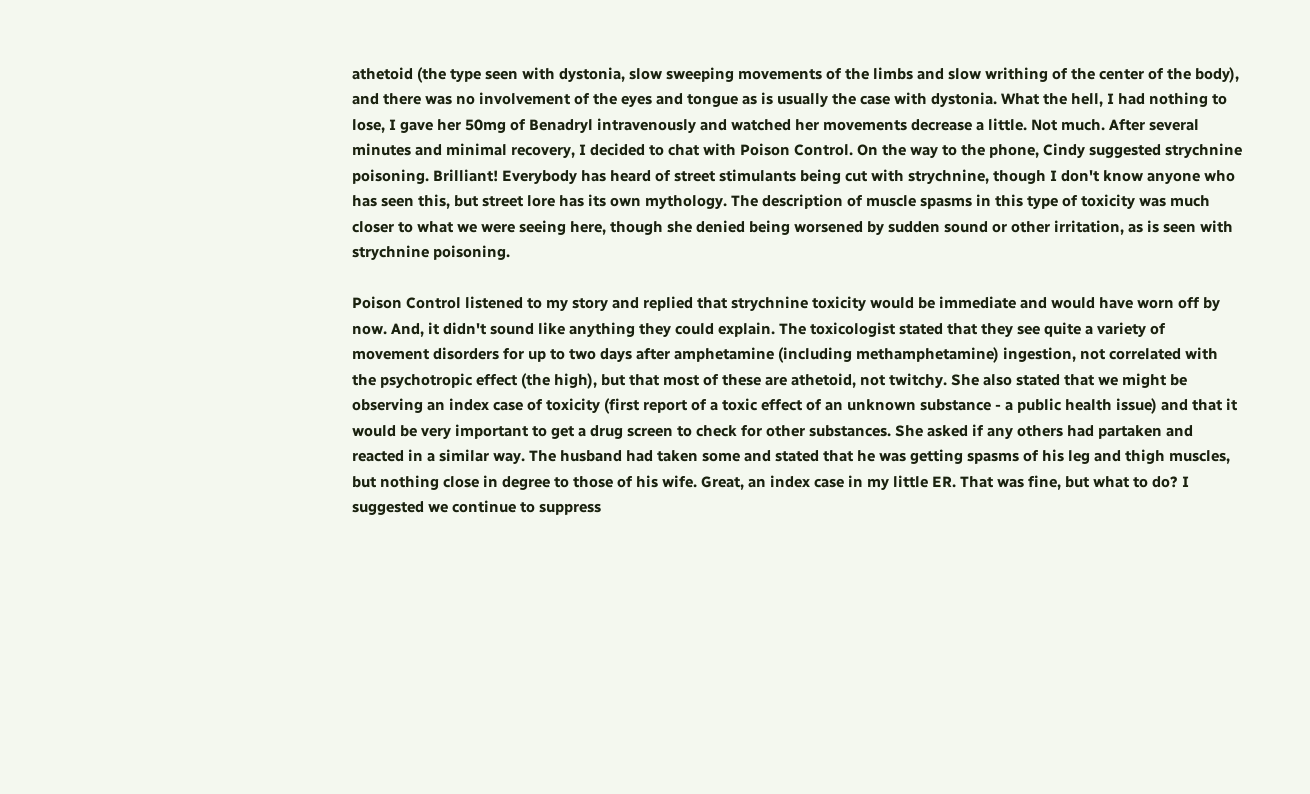athetoid (the type seen with dystonia, slow sweeping movements of the limbs and slow writhing of the center of the body), and there was no involvement of the eyes and tongue as is usually the case with dystonia. What the hell, I had nothing to lose, I gave her 50mg of Benadryl intravenously and watched her movements decrease a little. Not much. After several minutes and minimal recovery, I decided to chat with Poison Control. On the way to the phone, Cindy suggested strychnine poisoning. Brilliant! Everybody has heard of street stimulants being cut with strychnine, though I don't know anyone who has seen this, but street lore has its own mythology. The description of muscle spasms in this type of toxicity was much closer to what we were seeing here, though she denied being worsened by sudden sound or other irritation, as is seen with strychnine poisoning.

Poison Control listened to my story and replied that strychnine toxicity would be immediate and would have worn off by now. And, it didn't sound like anything they could explain. The toxicologist stated that they see quite a variety of movement disorders for up to two days after amphetamine (including methamphetamine) ingestion, not correlated with the psychotropic effect (the high), but that most of these are athetoid, not twitchy. She also stated that we might be observing an index case of toxicity (first report of a toxic effect of an unknown substance - a public health issue) and that it would be very important to get a drug screen to check for other substances. She asked if any others had partaken and reacted in a similar way. The husband had taken some and stated that he was getting spasms of his leg and thigh muscles, but nothing close in degree to those of his wife. Great, an index case in my little ER. That was fine, but what to do? I suggested we continue to suppress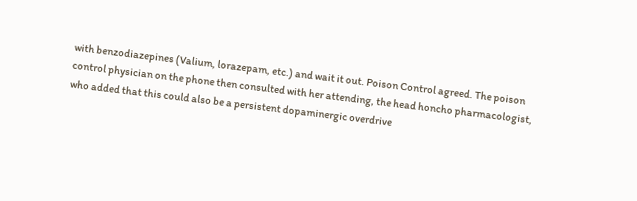with benzodiazepines (Valium, lorazepam, etc.) and wait it out. Poison Control agreed. The poison control physician on the phone then consulted with her attending, the head honcho pharmacologist, who added that this could also be a persistent dopaminergic overdrive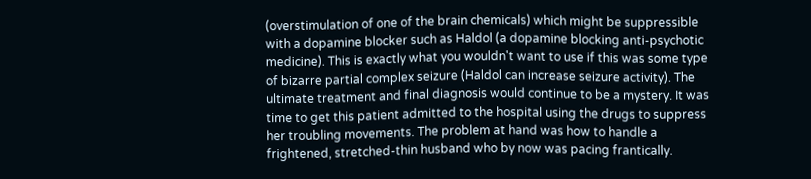(overstimulation of one of the brain chemicals) which might be suppressible with a dopamine blocker such as Haldol (a dopamine blocking anti-psychotic medicine). This is exactly what you wouldn't want to use if this was some type of bizarre partial complex seizure (Haldol can increase seizure activity). The ultimate treatment and final diagnosis would continue to be a mystery. It was time to get this patient admitted to the hospital using the drugs to suppress her troubling movements. The problem at hand was how to handle a frightened, stretched-thin husband who by now was pacing frantically.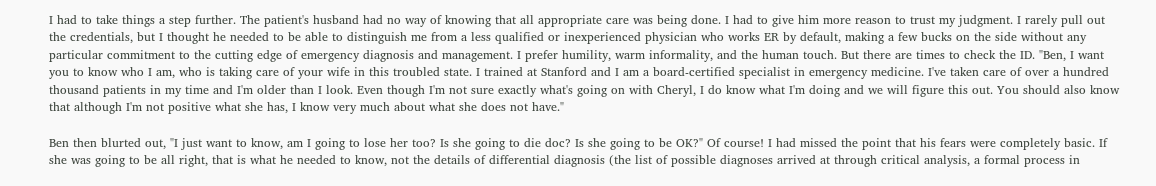I had to take things a step further. The patient's husband had no way of knowing that all appropriate care was being done. I had to give him more reason to trust my judgment. I rarely pull out the credentials, but I thought he needed to be able to distinguish me from a less qualified or inexperienced physician who works ER by default, making a few bucks on the side without any particular commitment to the cutting edge of emergency diagnosis and management. I prefer humility, warm informality, and the human touch. But there are times to check the ID. "Ben, I want you to know who I am, who is taking care of your wife in this troubled state. I trained at Stanford and I am a board-certified specialist in emergency medicine. I've taken care of over a hundred thousand patients in my time and I'm older than I look. Even though I'm not sure exactly what's going on with Cheryl, I do know what I'm doing and we will figure this out. You should also know that although I'm not positive what she has, I know very much about what she does not have."

Ben then blurted out, "I just want to know, am I going to lose her too? Is she going to die doc? Is she going to be OK?" Of course! I had missed the point that his fears were completely basic. If she was going to be all right, that is what he needed to know, not the details of differential diagnosis (the list of possible diagnoses arrived at through critical analysis, a formal process in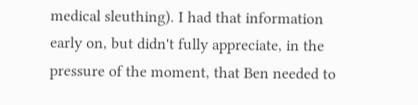medical sleuthing). I had that information early on, but didn't fully appreciate, in the pressure of the moment, that Ben needed to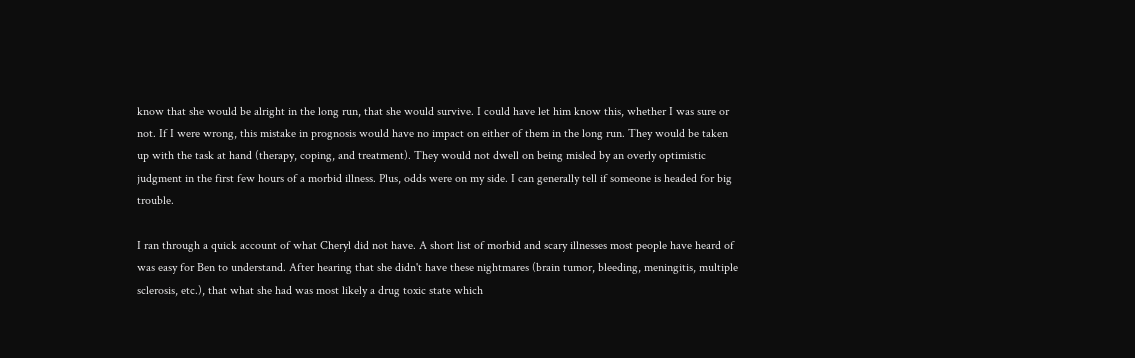know that she would be alright in the long run, that she would survive. I could have let him know this, whether I was sure or not. If I were wrong, this mistake in prognosis would have no impact on either of them in the long run. They would be taken up with the task at hand (therapy, coping, and treatment). They would not dwell on being misled by an overly optimistic judgment in the first few hours of a morbid illness. Plus, odds were on my side. I can generally tell if someone is headed for big trouble.

I ran through a quick account of what Cheryl did not have. A short list of morbid and scary illnesses most people have heard of was easy for Ben to understand. After hearing that she didn't have these nightmares (brain tumor, bleeding, meningitis, multiple sclerosis, etc.), that what she had was most likely a drug toxic state which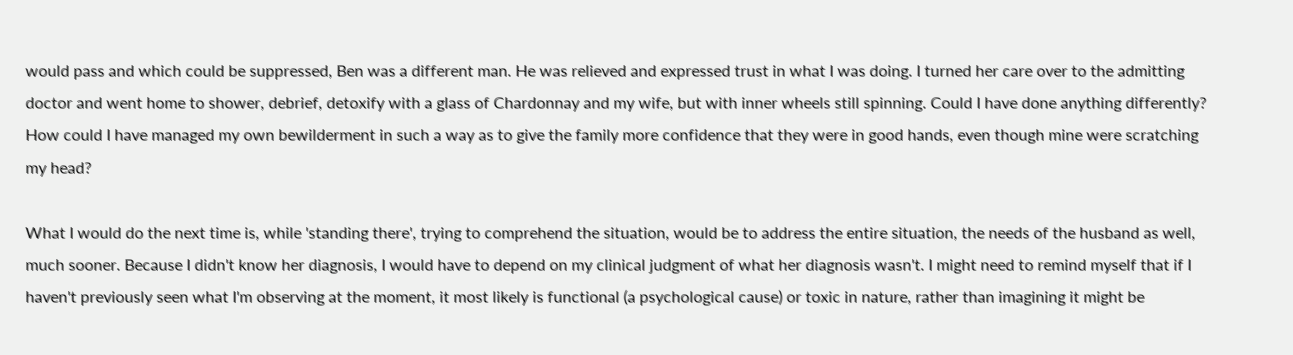would pass and which could be suppressed, Ben was a different man. He was relieved and expressed trust in what I was doing. I turned her care over to the admitting doctor and went home to shower, debrief, detoxify with a glass of Chardonnay and my wife, but with inner wheels still spinning. Could I have done anything differently? How could I have managed my own bewilderment in such a way as to give the family more confidence that they were in good hands, even though mine were scratching my head?

What I would do the next time is, while 'standing there', trying to comprehend the situation, would be to address the entire situation, the needs of the husband as well, much sooner. Because I didn't know her diagnosis, I would have to depend on my clinical judgment of what her diagnosis wasn't. I might need to remind myself that if I haven't previously seen what I'm observing at the moment, it most likely is functional (a psychological cause) or toxic in nature, rather than imagining it might be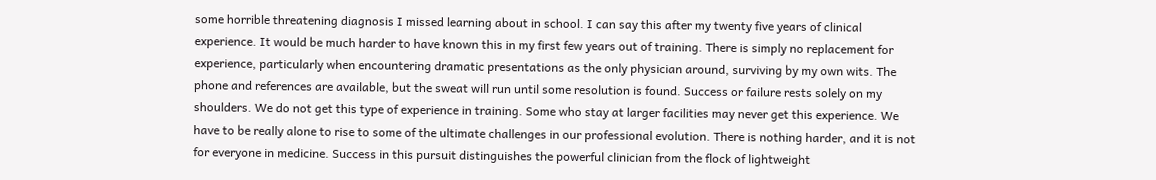some horrible threatening diagnosis I missed learning about in school. I can say this after my twenty five years of clinical experience. It would be much harder to have known this in my first few years out of training. There is simply no replacement for experience, particularly when encountering dramatic presentations as the only physician around, surviving by my own wits. The phone and references are available, but the sweat will run until some resolution is found. Success or failure rests solely on my shoulders. We do not get this type of experience in training. Some who stay at larger facilities may never get this experience. We have to be really alone to rise to some of the ultimate challenges in our professional evolution. There is nothing harder, and it is not for everyone in medicine. Success in this pursuit distinguishes the powerful clinician from the flock of lightweight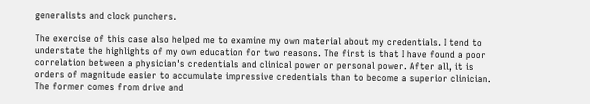generalists and clock punchers.

The exercise of this case also helped me to examine my own material about my credentials. I tend to understate the highlights of my own education for two reasons. The first is that I have found a poor correlation between a physician's credentials and clinical power or personal power. After all, it is orders of magnitude easier to accumulate impressive credentials than to become a superior clinician. The former comes from drive and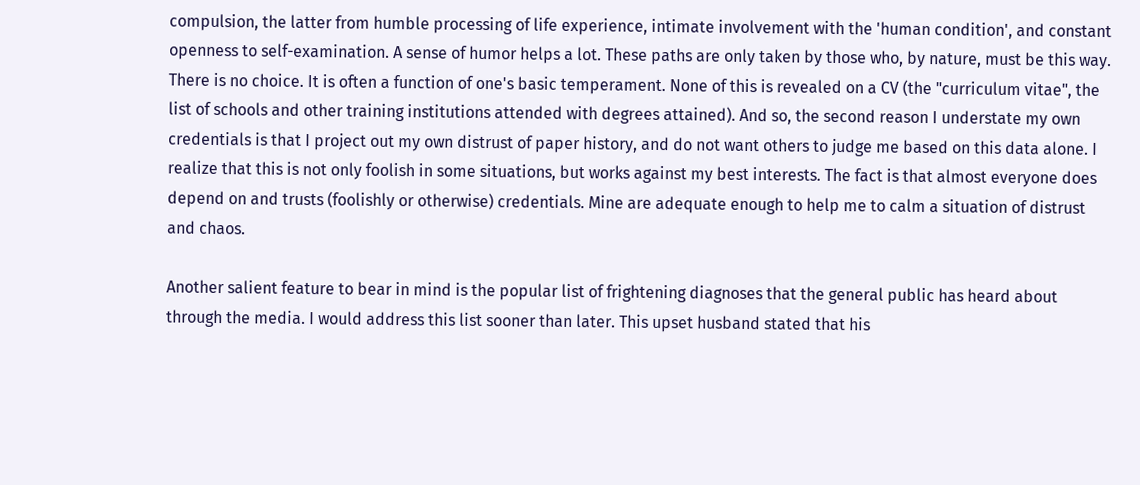compulsion, the latter from humble processing of life experience, intimate involvement with the 'human condition', and constant openness to self-examination. A sense of humor helps a lot. These paths are only taken by those who, by nature, must be this way. There is no choice. It is often a function of one's basic temperament. None of this is revealed on a CV (the "curriculum vitae", the list of schools and other training institutions attended with degrees attained). And so, the second reason I understate my own credentials is that I project out my own distrust of paper history, and do not want others to judge me based on this data alone. I realize that this is not only foolish in some situations, but works against my best interests. The fact is that almost everyone does depend on and trusts (foolishly or otherwise) credentials. Mine are adequate enough to help me to calm a situation of distrust and chaos.

Another salient feature to bear in mind is the popular list of frightening diagnoses that the general public has heard about through the media. I would address this list sooner than later. This upset husband stated that his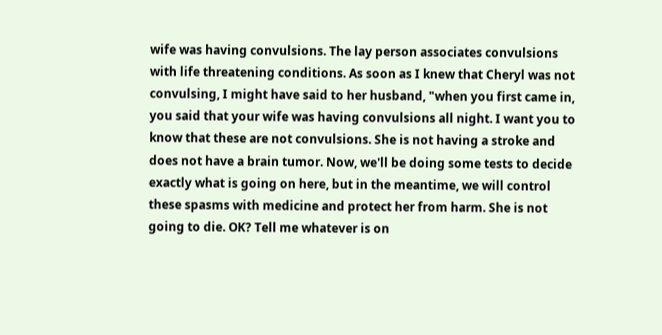wife was having convulsions. The lay person associates convulsions with life threatening conditions. As soon as I knew that Cheryl was not convulsing, I might have said to her husband, "when you first came in, you said that your wife was having convulsions all night. I want you to know that these are not convulsions. She is not having a stroke and does not have a brain tumor. Now, we'll be doing some tests to decide exactly what is going on here, but in the meantime, we will control these spasms with medicine and protect her from harm. She is not going to die. OK? Tell me whatever is on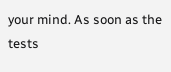your mind. As soon as the tests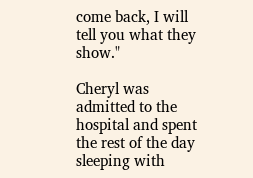come back, I will tell you what they show."

Cheryl was admitted to the hospital and spent the rest of the day sleeping with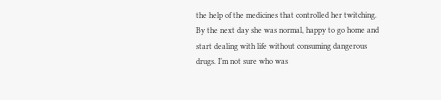the help of the medicines that controlled her twitching. By the next day she was normal, happy to go home and start dealing with life without consuming dangerous drugs. I’m not sure who was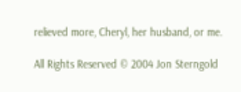relieved more, Cheryl, her husband, or me.

All Rights Reserved © 2004 Jon Sterngold